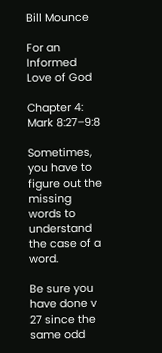Bill Mounce

For an Informed Love of God

Chapter 4: Mark 8:27–9:8

Sometimes, you have to figure out the missing words to understand the case of a word.

Be sure you have done v 27 since the same odd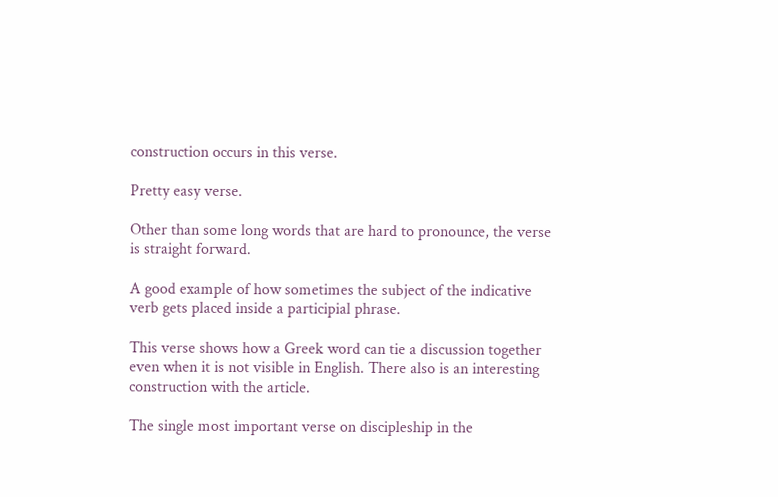construction occurs in this verse.

Pretty easy verse.

Other than some long words that are hard to pronounce, the verse is straight forward.

A good example of how sometimes the subject of the indicative verb gets placed inside a participial phrase.

This verse shows how a Greek word can tie a discussion together even when it is not visible in English. There also is an interesting construction with the article.

The single most important verse on discipleship in the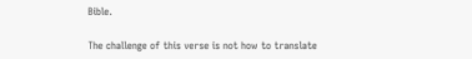Bible.

The challenge of this verse is not how to translate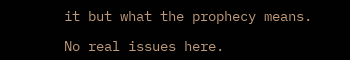it but what the prophecy means.

No real issues here.